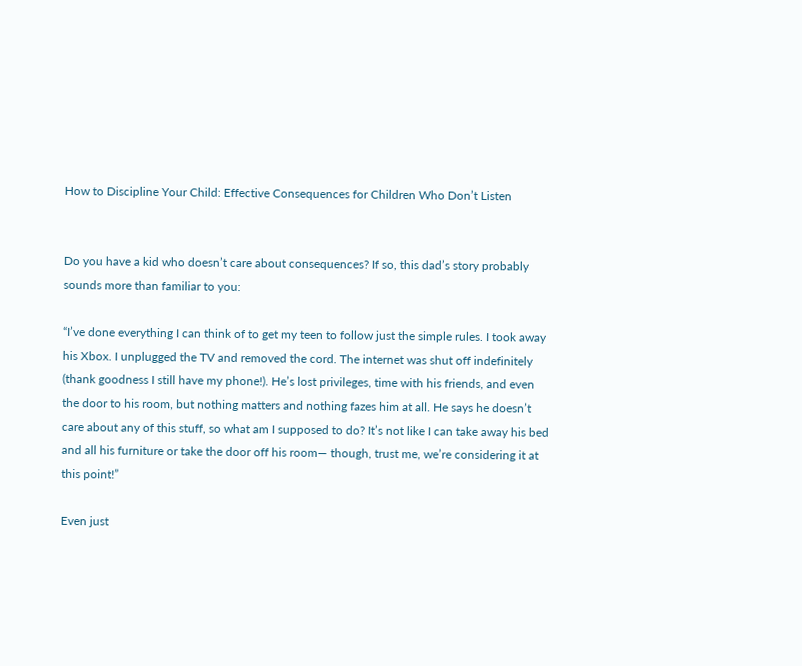How to Discipline Your Child: Effective Consequences for Children Who Don’t Listen


Do you have a kid who doesn’t care about consequences? If so, this dad’s story probably sounds more than familiar to you:

“I’ve done everything I can think of to get my teen to follow just the simple rules. I took away his Xbox. I unplugged the TV and removed the cord. The internet was shut off indefinitely (thank goodness I still have my phone!). He’s lost privileges, time with his friends, and even the door to his room, but nothing matters and nothing fazes him at all. He says he doesn’t care about any of this stuff, so what am I supposed to do? It’s not like I can take away his bed and all his furniture or take the door off his room— though, trust me, we’re considering it at this point!”

Even just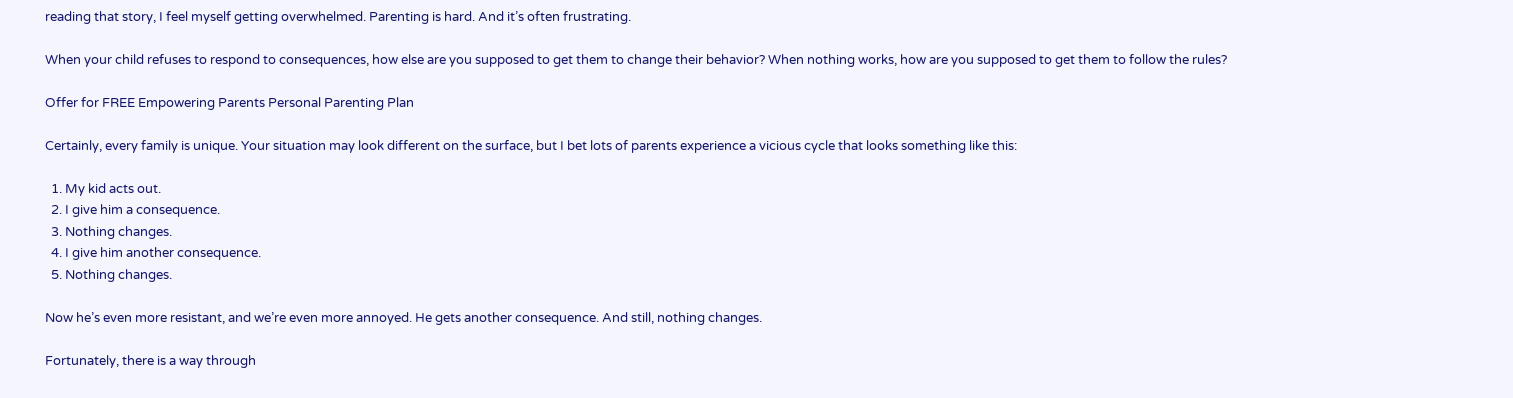reading that story, I feel myself getting overwhelmed. Parenting is hard. And it’s often frustrating.

When your child refuses to respond to consequences, how else are you supposed to get them to change their behavior? When nothing works, how are you supposed to get them to follow the rules?

Offer for FREE Empowering Parents Personal Parenting Plan

Certainly, every family is unique. Your situation may look different on the surface, but I bet lots of parents experience a vicious cycle that looks something like this:

  1. My kid acts out.
  2. I give him a consequence.
  3. Nothing changes.
  4. I give him another consequence.
  5. Nothing changes.

Now he’s even more resistant, and we’re even more annoyed. He gets another consequence. And still, nothing changes.

Fortunately, there is a way through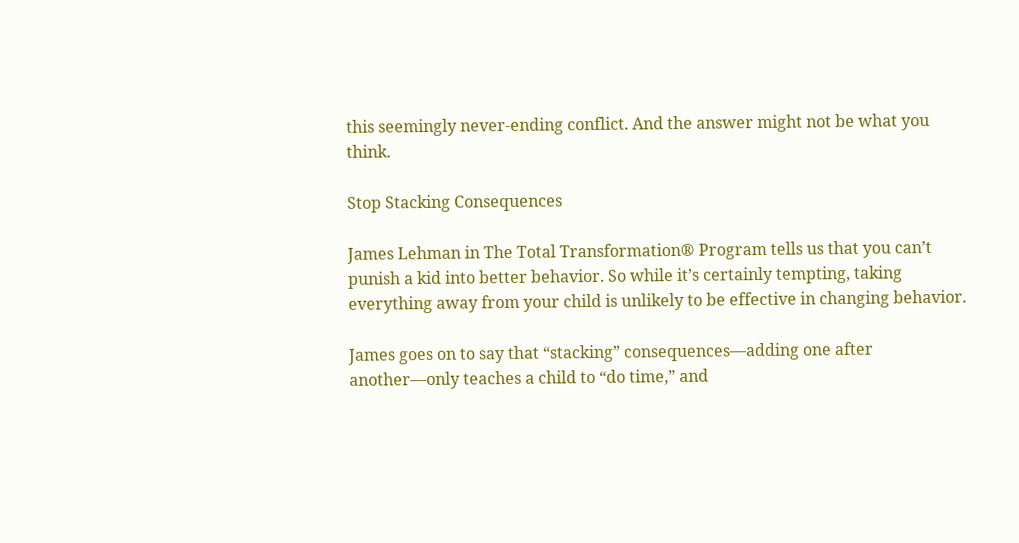this seemingly never-ending conflict. And the answer might not be what you think.

Stop Stacking Consequences

James Lehman in The Total Transformation® Program tells us that you can’t punish a kid into better behavior. So while it’s certainly tempting, taking everything away from your child is unlikely to be effective in changing behavior.

James goes on to say that “stacking” consequences—adding one after another—only teaches a child to “do time,” and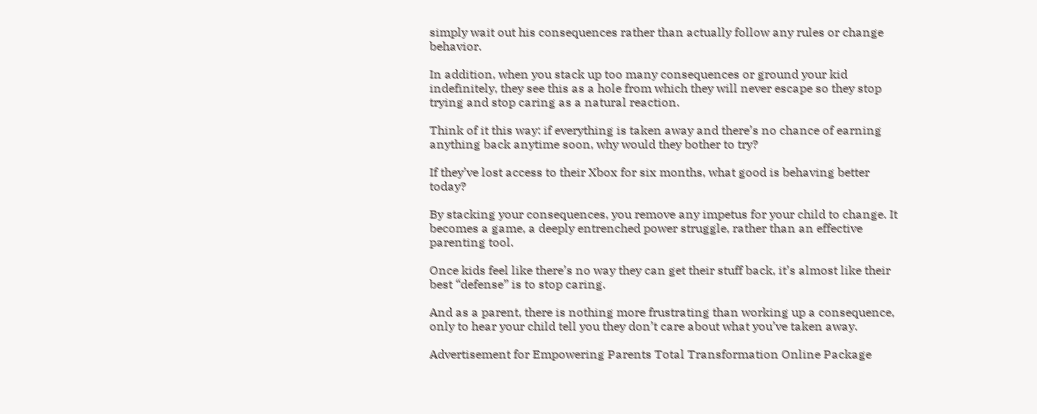simply wait out his consequences rather than actually follow any rules or change behavior.

In addition, when you stack up too many consequences or ground your kid indefinitely, they see this as a hole from which they will never escape so they stop trying and stop caring as a natural reaction.

Think of it this way: if everything is taken away and there’s no chance of earning anything back anytime soon, why would they bother to try?

If they’ve lost access to their Xbox for six months, what good is behaving better today?

By stacking your consequences, you remove any impetus for your child to change. It becomes a game, a deeply entrenched power struggle, rather than an effective parenting tool.

Once kids feel like there’s no way they can get their stuff back, it’s almost like their best “defense” is to stop caring.

And as a parent, there is nothing more frustrating than working up a consequence, only to hear your child tell you they don’t care about what you’ve taken away.

Advertisement for Empowering Parents Total Transformation Online Package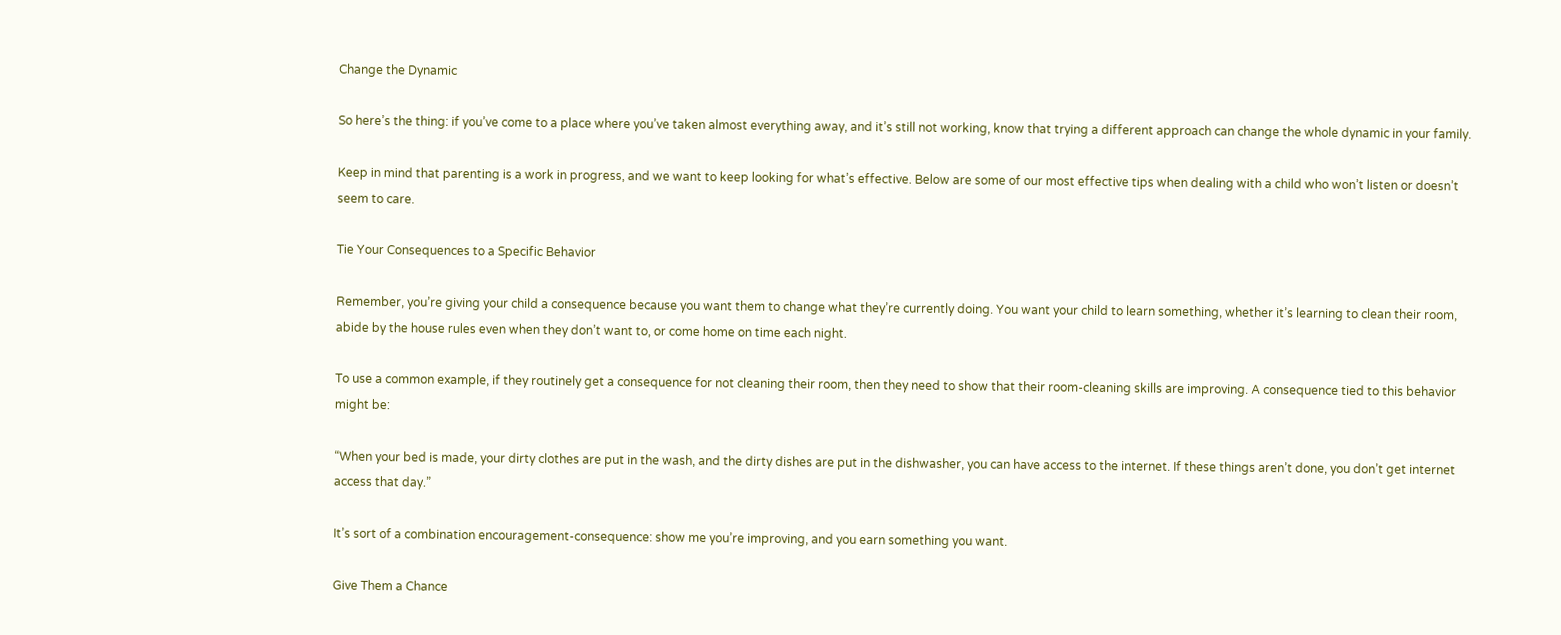Change the Dynamic

So here’s the thing: if you’ve come to a place where you’ve taken almost everything away, and it’s still not working, know that trying a different approach can change the whole dynamic in your family.

Keep in mind that parenting is a work in progress, and we want to keep looking for what’s effective. Below are some of our most effective tips when dealing with a child who won’t listen or doesn’t seem to care.

Tie Your Consequences to a Specific Behavior

Remember, you’re giving your child a consequence because you want them to change what they’re currently doing. You want your child to learn something, whether it’s learning to clean their room, abide by the house rules even when they don’t want to, or come home on time each night.

To use a common example, if they routinely get a consequence for not cleaning their room, then they need to show that their room-cleaning skills are improving. A consequence tied to this behavior might be:

“When your bed is made, your dirty clothes are put in the wash, and the dirty dishes are put in the dishwasher, you can have access to the internet. If these things aren’t done, you don’t get internet access that day.”

It’s sort of a combination encouragement-consequence: show me you’re improving, and you earn something you want.

Give Them a Chance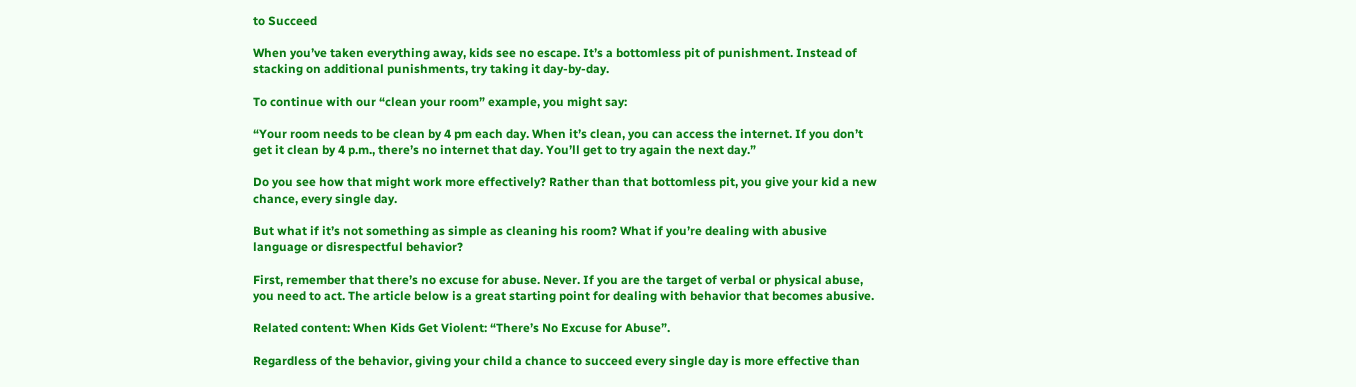to Succeed

When you’ve taken everything away, kids see no escape. It’s a bottomless pit of punishment. Instead of stacking on additional punishments, try taking it day-by-day.

To continue with our “clean your room” example, you might say:

“Your room needs to be clean by 4 pm each day. When it’s clean, you can access the internet. If you don’t get it clean by 4 p.m., there’s no internet that day. You’ll get to try again the next day.”

Do you see how that might work more effectively? Rather than that bottomless pit, you give your kid a new chance, every single day.

But what if it’s not something as simple as cleaning his room? What if you’re dealing with abusive language or disrespectful behavior?

First, remember that there’s no excuse for abuse. Never. If you are the target of verbal or physical abuse, you need to act. The article below is a great starting point for dealing with behavior that becomes abusive.

Related content: When Kids Get Violent: “There’s No Excuse for Abuse”.

Regardless of the behavior, giving your child a chance to succeed every single day is more effective than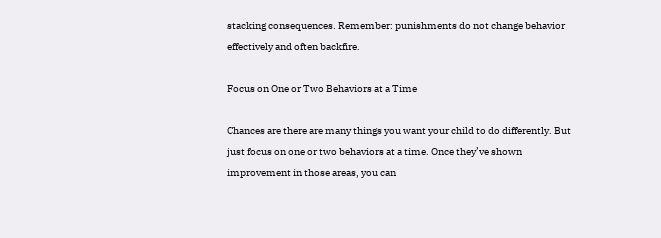stacking consequences. Remember: punishments do not change behavior effectively and often backfire.

Focus on One or Two Behaviors at a Time

Chances are there are many things you want your child to do differently. But just focus on one or two behaviors at a time. Once they’ve shown improvement in those areas, you can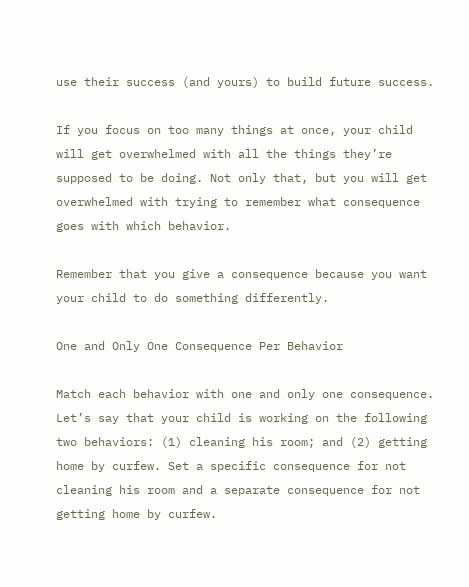use their success (and yours) to build future success.

If you focus on too many things at once, your child will get overwhelmed with all the things they’re supposed to be doing. Not only that, but you will get overwhelmed with trying to remember what consequence goes with which behavior.

Remember that you give a consequence because you want your child to do something differently.

One and Only One Consequence Per Behavior

Match each behavior with one and only one consequence. Let’s say that your child is working on the following two behaviors: (1) cleaning his room; and (2) getting home by curfew. Set a specific consequence for not cleaning his room and a separate consequence for not getting home by curfew.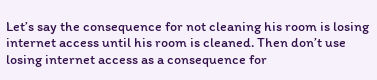Let’s say the consequence for not cleaning his room is losing internet access until his room is cleaned. Then don’t use losing internet access as a consequence for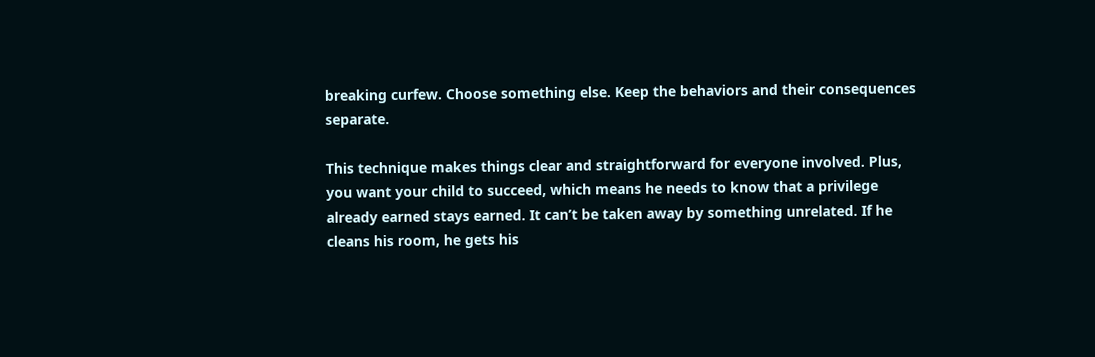breaking curfew. Choose something else. Keep the behaviors and their consequences separate.

This technique makes things clear and straightforward for everyone involved. Plus, you want your child to succeed, which means he needs to know that a privilege already earned stays earned. It can’t be taken away by something unrelated. If he cleans his room, he gets his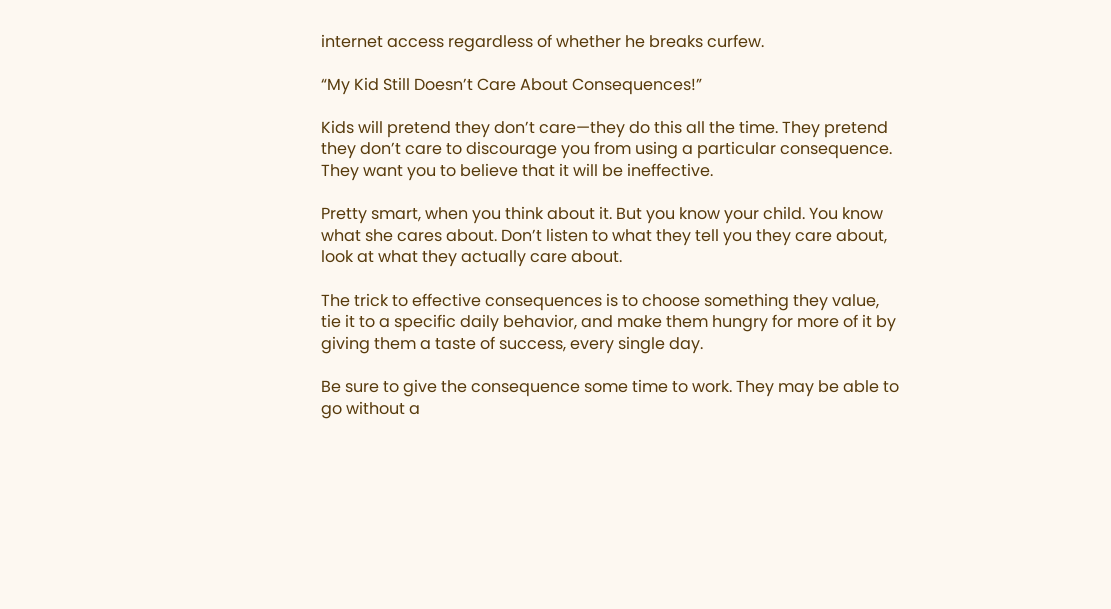internet access regardless of whether he breaks curfew.

“My Kid Still Doesn’t Care About Consequences!”

Kids will pretend they don’t care—they do this all the time. They pretend they don’t care to discourage you from using a particular consequence. They want you to believe that it will be ineffective.

Pretty smart, when you think about it. But you know your child. You know what she cares about. Don’t listen to what they tell you they care about, look at what they actually care about.

The trick to effective consequences is to choose something they value, tie it to a specific daily behavior, and make them hungry for more of it by giving them a taste of success, every single day.

Be sure to give the consequence some time to work. They may be able to go without a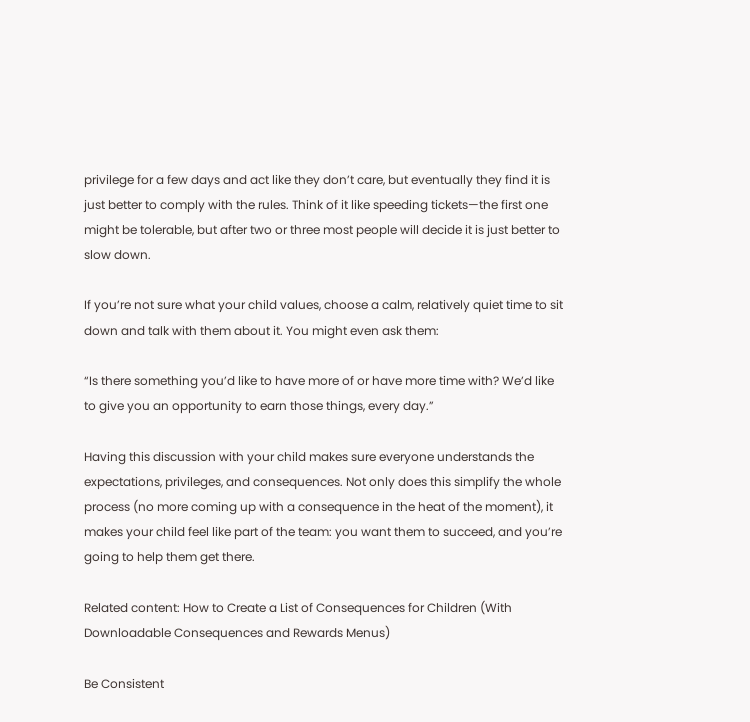privilege for a few days and act like they don’t care, but eventually they find it is just better to comply with the rules. Think of it like speeding tickets—the first one might be tolerable, but after two or three most people will decide it is just better to slow down.

If you’re not sure what your child values, choose a calm, relatively quiet time to sit down and talk with them about it. You might even ask them:

“Is there something you’d like to have more of or have more time with? We’d like to give you an opportunity to earn those things, every day.”

Having this discussion with your child makes sure everyone understands the expectations, privileges, and consequences. Not only does this simplify the whole process (no more coming up with a consequence in the heat of the moment), it makes your child feel like part of the team: you want them to succeed, and you’re going to help them get there.

Related content: How to Create a List of Consequences for Children (With Downloadable Consequences and Rewards Menus)

Be Consistent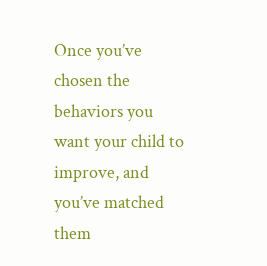Once you’ve chosen the behaviors you want your child to improve, and you’ve matched them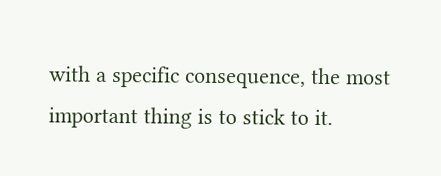with a specific consequence, the most important thing is to stick to it.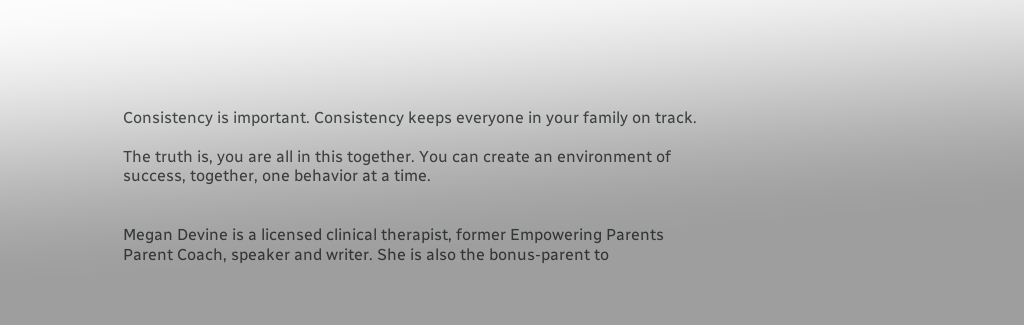Consistency is important. Consistency keeps everyone in your family on track.

The truth is, you are all in this together. You can create an environment of success, together, one behavior at a time.


Megan Devine is a licensed clinical therapist, former Empowering Parents Parent Coach, speaker and writer. She is also the bonus-parent to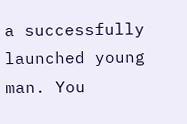a successfully launched young man. You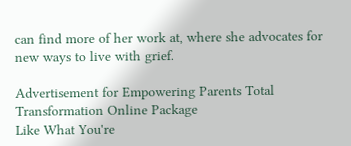can find more of her work at, where she advocates for new ways to live with grief.

Advertisement for Empowering Parents Total Transformation Online Package
Like What You're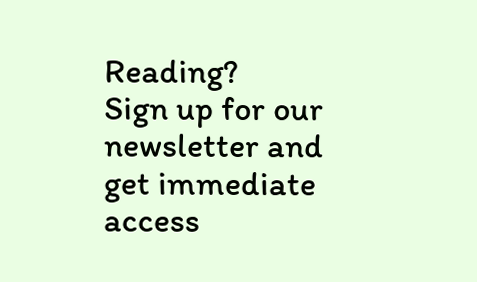Reading?
Sign up for our newsletter and get immediate access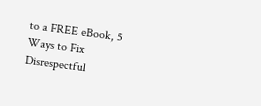to a FREE eBook, 5 Ways to Fix Disrespectful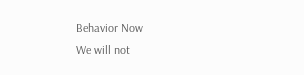Behavior Now
We will not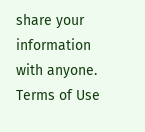share your information with anyone. Terms of Use